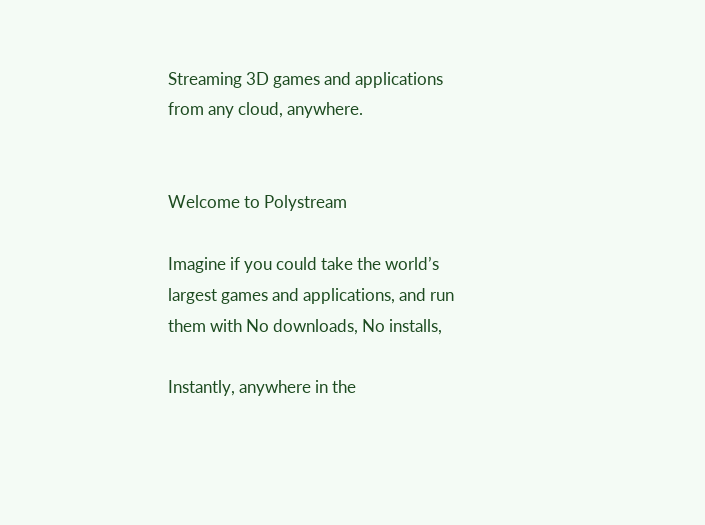Streaming 3D games and applications from any cloud, anywhere.


Welcome to Polystream

Imagine if you could take the world’s largest games and applications, and run them with No downloads, No installs,

Instantly, anywhere in the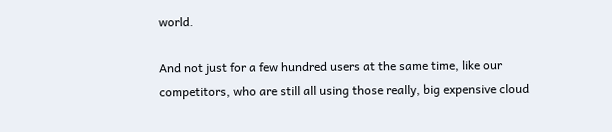world.

And not just for a few hundred users at the same time, like our competitors, who are still all using those really, big expensive cloud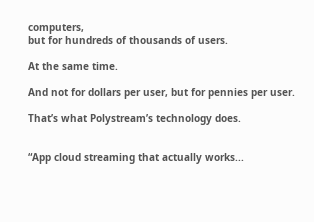computers,
but for hundreds of thousands of users.

At the same time.

And not for dollars per user, but for pennies per user.

That’s what Polystream’s technology does.


“App cloud streaming that actually works...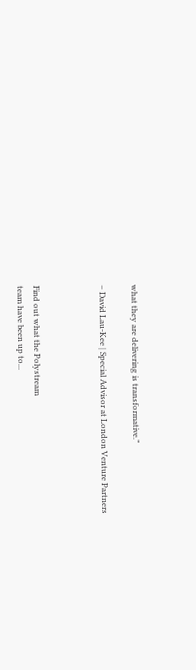what they are delivering is transformative.”

– David Lau-Kee | Special Advisor at London Venture Partners



Find out what the Polystream
team have been up to...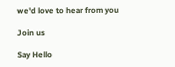we'd love to hear from you

Join us

Say Hello